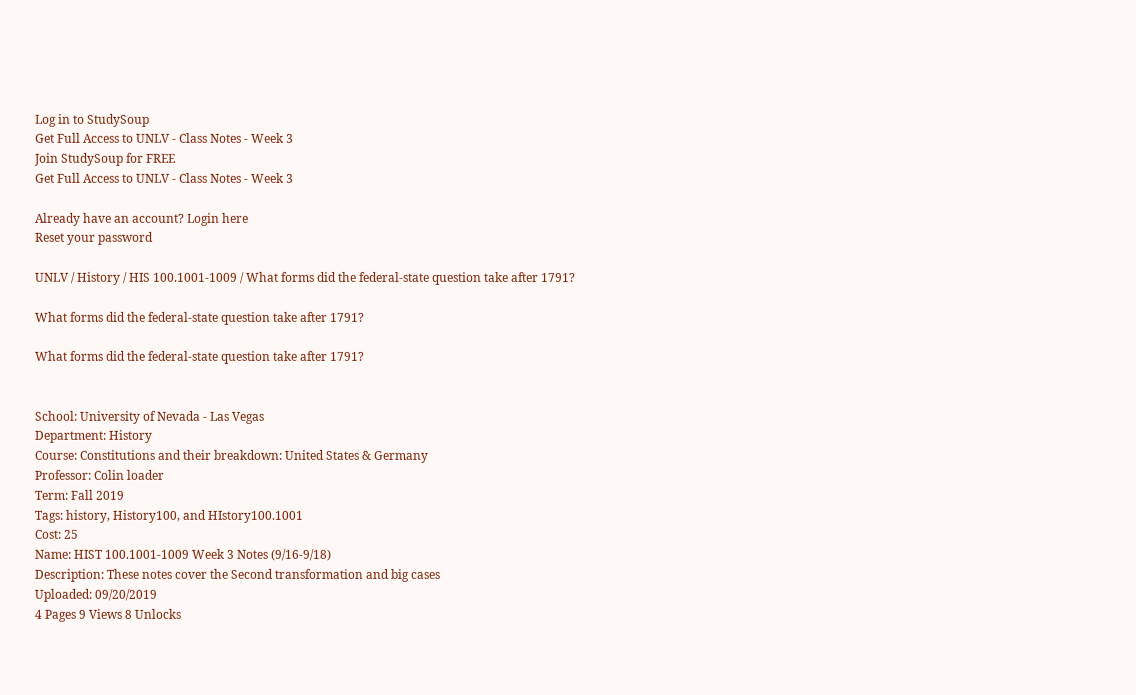Log in to StudySoup
Get Full Access to UNLV - Class Notes - Week 3
Join StudySoup for FREE
Get Full Access to UNLV - Class Notes - Week 3

Already have an account? Login here
Reset your password

UNLV / History / HIS 100.1001-1009 / What forms did the federal-state question take after 1791?

What forms did the federal-state question take after 1791?

What forms did the federal-state question take after 1791?


School: University of Nevada - Las Vegas
Department: History
Course: Constitutions and their breakdown: United States & Germany
Professor: Colin loader
Term: Fall 2019
Tags: history, History100, and HIstory100.1001
Cost: 25
Name: HIST 100.1001-1009 Week 3 Notes (9/16-9/18)
Description: These notes cover the Second transformation and big cases
Uploaded: 09/20/2019
4 Pages 9 Views 8 Unlocks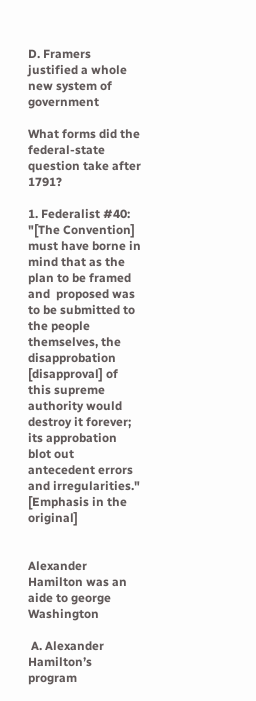D. Framers justified a whole new system of government

What forms did the federal-state question take after 1791?

1. Federalist #40: "[The Convention] must have borne in mind that as the plan to be framed and  proposed was to be submitted to the people themselves, the disapprobation [disapproval] of this supreme authority would destroy it forever; its approbation blot out antecedent errors and irregularities." [Emphasis in the original]


Alexander Hamilton was an aide to george Washington

 A. Alexander Hamilton’s program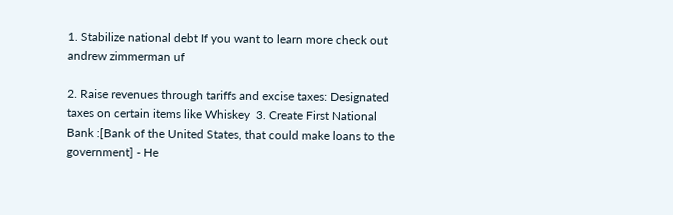1. Stabilize national debt If you want to learn more check out andrew zimmerman uf

2. Raise revenues through tariffs and excise taxes: Designated taxes on certain items like Whiskey  3. Create First National Bank :[Bank of the United States, that could make loans to the government] - He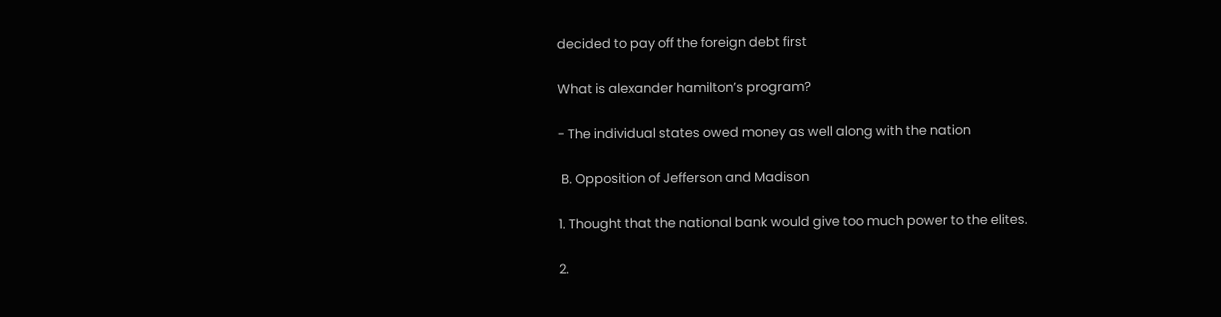decided to pay off the foreign debt first

What is alexander hamilton’s program?

- The individual states owed money as well along with the nation

 B. Opposition of Jefferson and Madison

1. Thought that the national bank would give too much power to the elites.

2.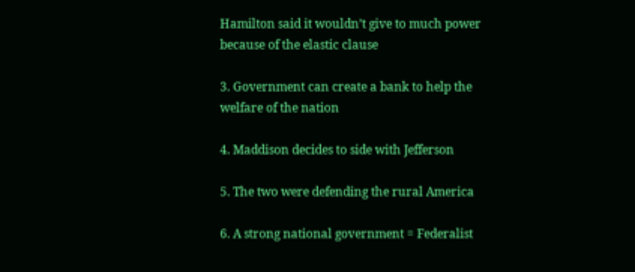Hamilton said it wouldn’t give to much power because of the elastic clause

3. Government can create a bank to help the welfare of the nation

4. Maddison decides to side with Jefferson

5. The two were defending the rural America

6. A strong national government = Federalist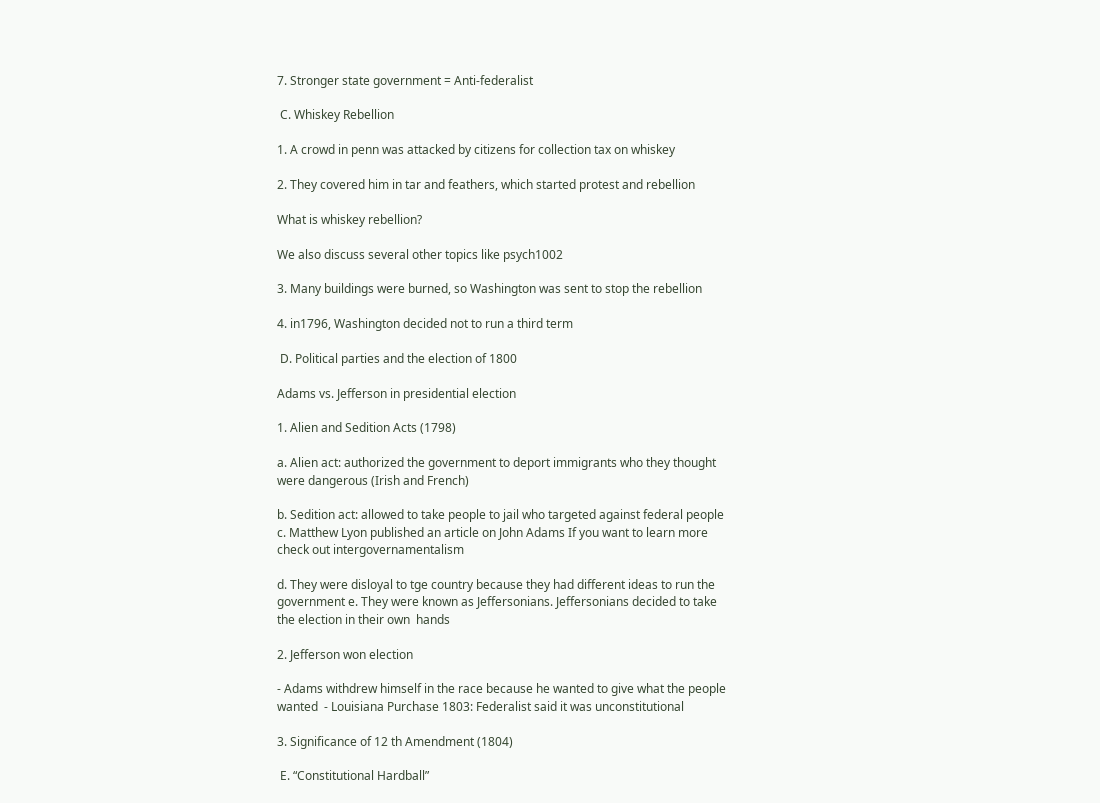7. Stronger state government = Anti-federalist

 C. Whiskey Rebellion

1. A crowd in penn was attacked by citizens for collection tax on whiskey

2. They covered him in tar and feathers, which started protest and rebellion

What is whiskey rebellion?

We also discuss several other topics like psych1002

3. Many buildings were burned, so Washington was sent to stop the rebellion

4. in1796, Washington decided not to run a third term

 D. Political parties and the election of 1800

Adams vs. Jefferson in presidential election

1. Alien and Sedition Acts (1798)

a. Alien act: authorized the government to deport immigrants who they thought were dangerous (Irish and French)

b. Sedition act: allowed to take people to jail who targeted against federal people c. Matthew Lyon published an article on John Adams If you want to learn more check out intergovernamentalism

d. They were disloyal to tge country because they had different ideas to run the government e. They were known as Jeffersonians. Jeffersonians decided to take the election in their own  hands

2. Jefferson won election

- Adams withdrew himself in the race because he wanted to give what the people wanted  - Louisiana Purchase 1803: Federalist said it was unconstitutional

3. Significance of 12 th Amendment (1804)

 E. “Constitutional Hardball”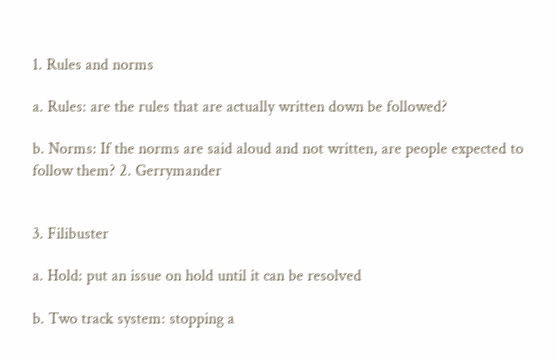1. Rules and norms

a. Rules: are the rules that are actually written down be followed?

b. Norms: If the norms are said aloud and not written, are people expected to follow them? 2. Gerrymander


3. Filibuster

a. Hold: put an issue on hold until it can be resolved

b. Two track system: stopping a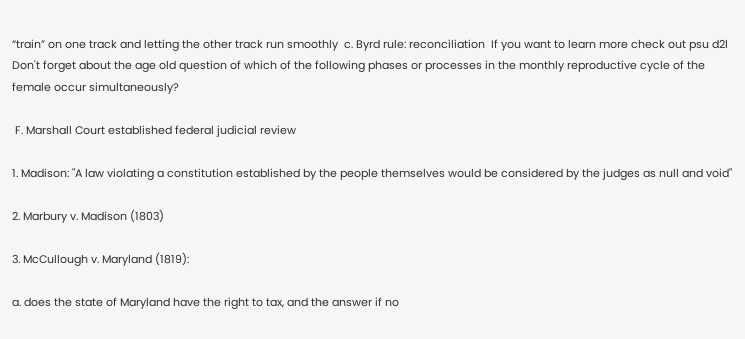“train” on one track and letting the other track run smoothly  c. Byrd rule: reconciliation  If you want to learn more check out psu d2l
Don't forget about the age old question of which of the following phases or processes in the monthly reproductive cycle of the female occur simultaneously?

 F. Marshall Court established federal judicial review

1. Madison: "A law violating a constitution established by the people themselves would be considered by the judges as null and void"

2. Marbury v. Madison (1803)

3. McCullough v. Maryland (1819):

a. does the state of Maryland have the right to tax, and the answer if no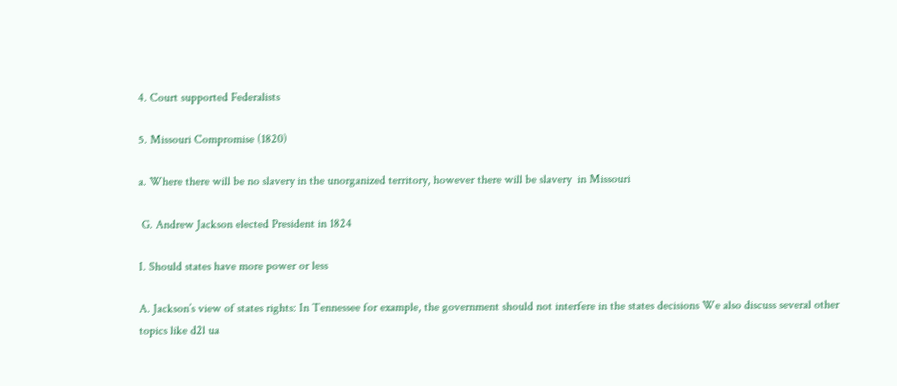4. Court supported Federalists

5. Missouri Compromise (1820)

a. Where there will be no slavery in the unorganized territory, however there will be slavery  in Missouri

 G. Andrew Jackson elected President in 1824

I. Should states have more power or less

A. Jackson’s view of states rights: In Tennessee for example, the government should not interfere in the states decisions We also discuss several other topics like d2l ua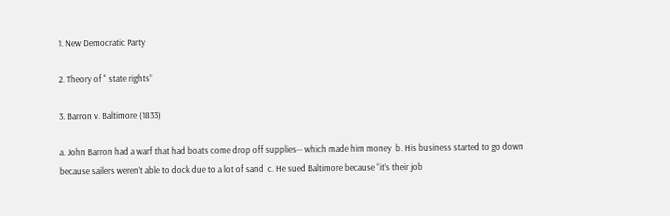1. New Democratic Party

2. Theory of " state rights”

3. Barron v. Baltimore (1833)

a. John Barron had a warf that had boats come drop off supplies-- which made him money  b. His business started to go down because sailers weren’t able to dock due to a lot of sand  c. He sued Baltimore because “it’s their job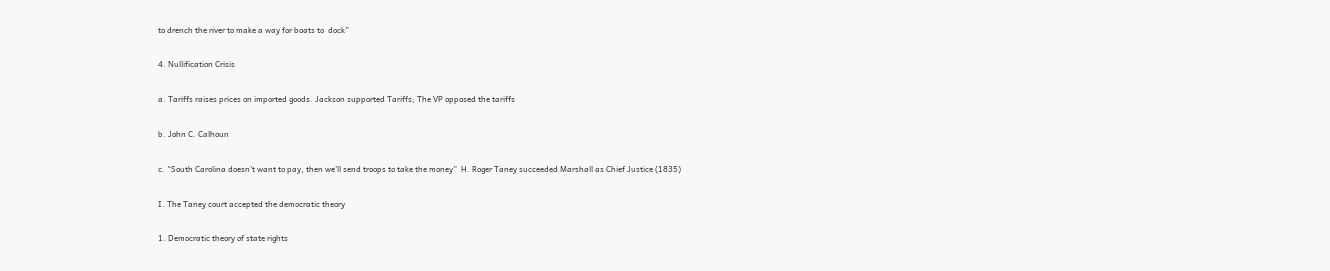to drench the river to make a way for boats to  dock”

4. Nullification Crisis

a. Tariffs raises prices on imported goods. Jackson supported Tariffs; The VP opposed the tariffs

b. John C. Calhoun

c. “South Carolina doesn’t want to pay, then we’ll send troops to take the money”  H. Roger Taney succeeded Marshall as Chief Justice (1835)

I. The Taney court accepted the democratic theory

1. Democratic theory of state rights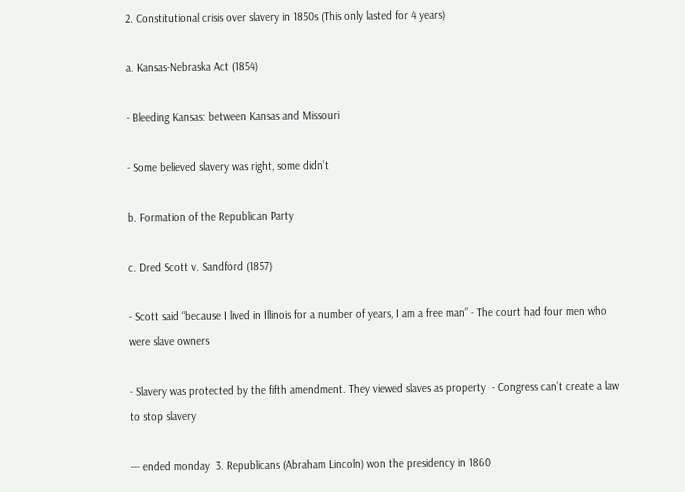2. Constitutional crisis over slavery in 1850s (This only lasted for 4 years)

a. Kansas-Nebraska Act (1854)

- Bleeding Kansas: between Kansas and Missouri

- Some believed slavery was right, some didn’t

b. Formation of the Republican Party

c. Dred Scott v. Sandford (1857)

- Scott said “because I lived in Illinois for a number of years, I am a free man” - The court had four men who were slave owners

- Slavery was protected by the fifth amendment. They viewed slaves as property  - Congress can’t create a law to stop slavery

--- ended monday  3. Republicans (Abraham Lincoln) won the presidency in 1860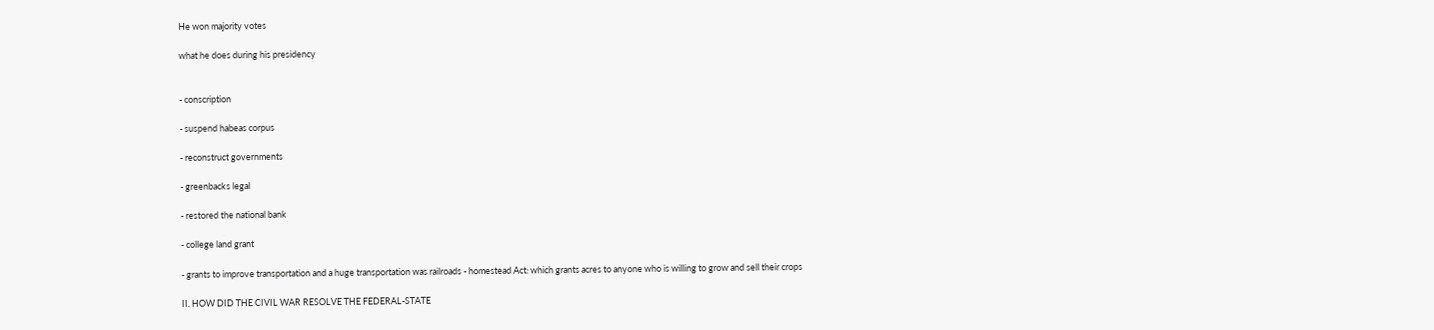He won majority votes

what he does during his presidency


- conscription

- suspend habeas corpus

- reconstruct governments

- greenbacks legal

- restored the national bank

- college land grant

- grants to improve transportation and a huge transportation was railroads - homestead Act: which grants acres to anyone who is willing to grow and sell their crops

II. HOW DID THE CIVIL WAR RESOLVE THE FEDERAL-STATE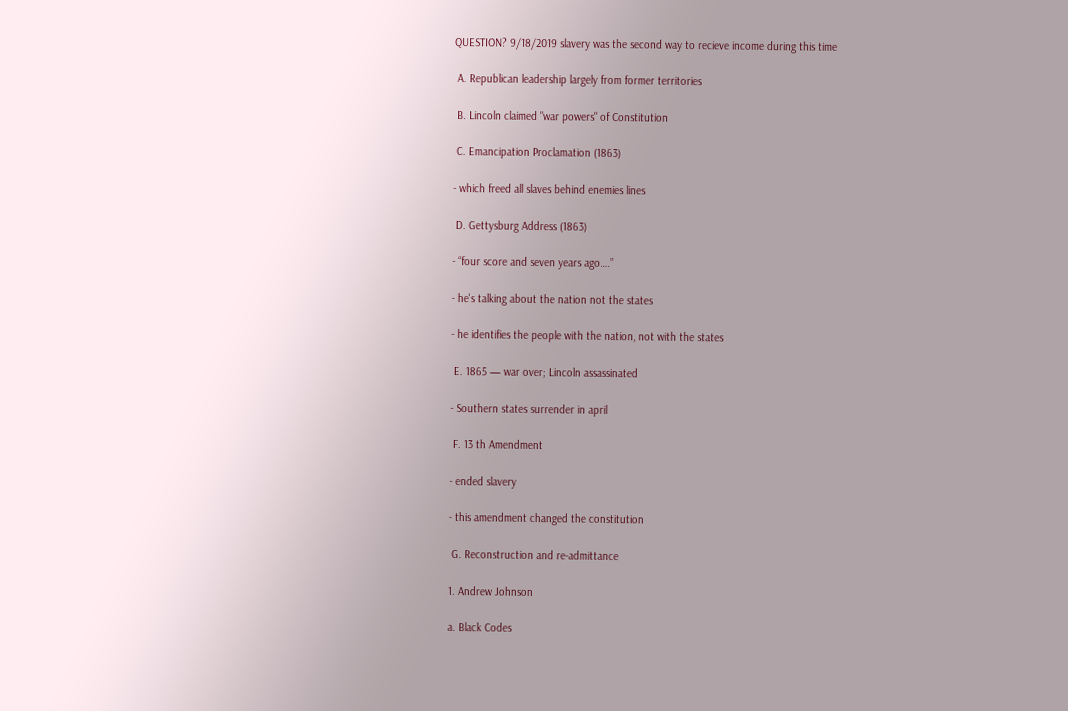QUESTION? 9/18/2019 slavery was the second way to recieve income during this time

 A. Republican leadership largely from former territories

 B. Lincoln claimed "war powers" of Constitution

 C. Emancipation Proclamation (1863)

- which freed all slaves behind enemies lines

 D. Gettysburg Address (1863)

- “four score and seven years ago….”

- he's talking about the nation not the states

- he identifies the people with the nation, not with the states

 E. 1865 — war over; Lincoln assassinated

- Southern states surrender in april

 F. 13 th Amendment

- ended slavery

- this amendment changed the constitution

 G. Reconstruction and re-admittance

1. Andrew Johnson

a. Black Codes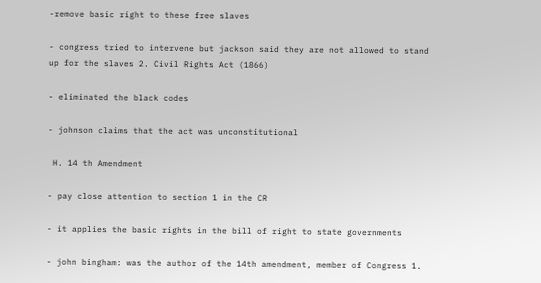-remove basic right to these free slaves

- congress tried to intervene but jackson said they are not allowed to stand up for the slaves 2. Civil Rights Act (1866)

- eliminated the black codes

- johnson claims that the act was unconstitutional

 H. 14 th Amendment

- pay close attention to section 1 in the CR

- it applies the basic rights in the bill of right to state governments

- john bingham: was the author of the 14th amendment, member of Congress 1.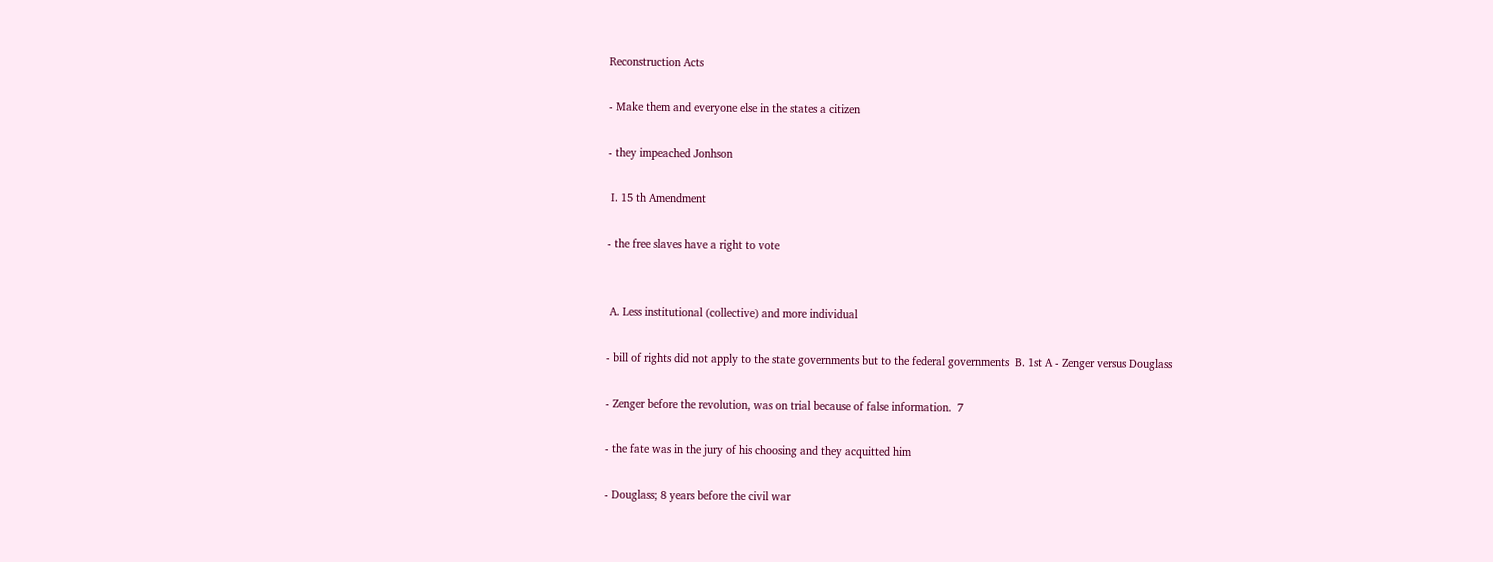Reconstruction Acts

- Make them and everyone else in the states a citizen

- they impeached Jonhson

 I. 15 th Amendment

- the free slaves have a right to vote


 A. Less institutional (collective) and more individual

- bill of rights did not apply to the state governments but to the federal governments  B. 1st A - Zenger versus Douglass

- Zenger before the revolution, was on trial because of false information.  7

- the fate was in the jury of his choosing and they acquitted him

- Douglass; 8 years before the civil war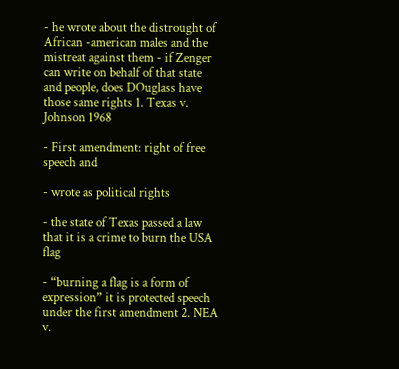- he wrote about the distrought of African -american males and the mistreat against them - if Zenger can write on behalf of that state and people, does DOuglass have those same rights 1. Texas v. Johnson 1968

- First amendment: right of free speech and

- wrote as political rights

- the state of Texas passed a law that it is a crime to burn the USA flag

- “burning a flag is a form of expression” it is protected speech under the first amendment 2. NEA v.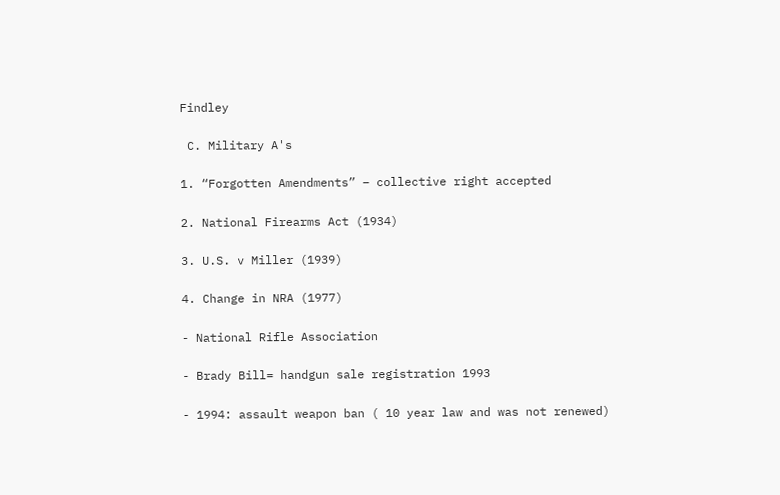Findley

 C. Military A's

1. “Forgotten Amendments” – collective right accepted

2. National Firearms Act (1934)

3. U.S. v Miller (1939)

4. Change in NRA (1977)

- National Rifle Association

- Brady Bill= handgun sale registration 1993

- 1994: assault weapon ban ( 10 year law and was not renewed)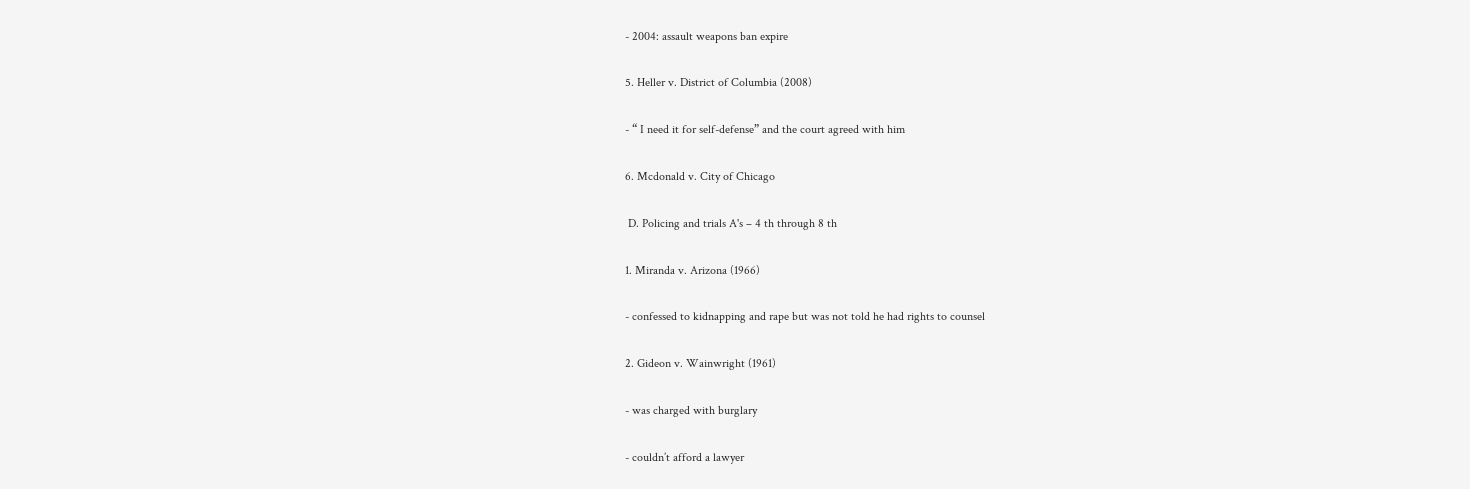- 2004: assault weapons ban expire

5. Heller v. District of Columbia (2008)

- “ I need it for self-defense” and the court agreed with him

6. Mcdonald v. City of Chicago

 D. Policing and trials A's – 4 th through 8 th

1. Miranda v. Arizona (1966)

- confessed to kidnapping and rape but was not told he had rights to counsel

2. Gideon v. Wainwright (1961)

- was charged with burglary

- couldn’t afford a lawyer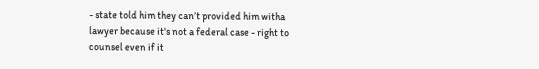- state told him they can’t provided him witha lawyer because it's not a federal case - right to counsel even if it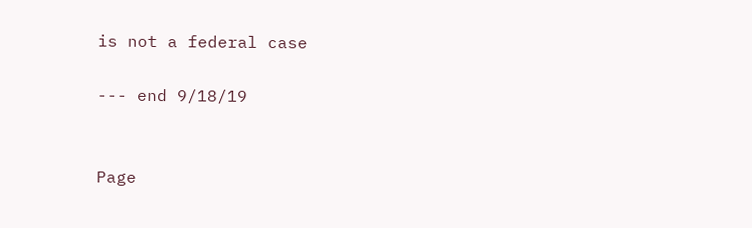is not a federal case

--- end 9/18/19


Page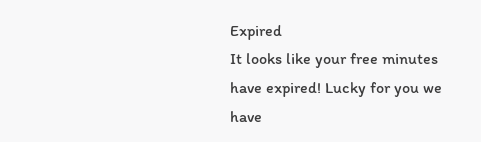Expired
It looks like your free minutes have expired! Lucky for you we have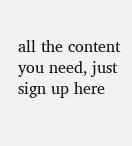all the content you need, just sign up here